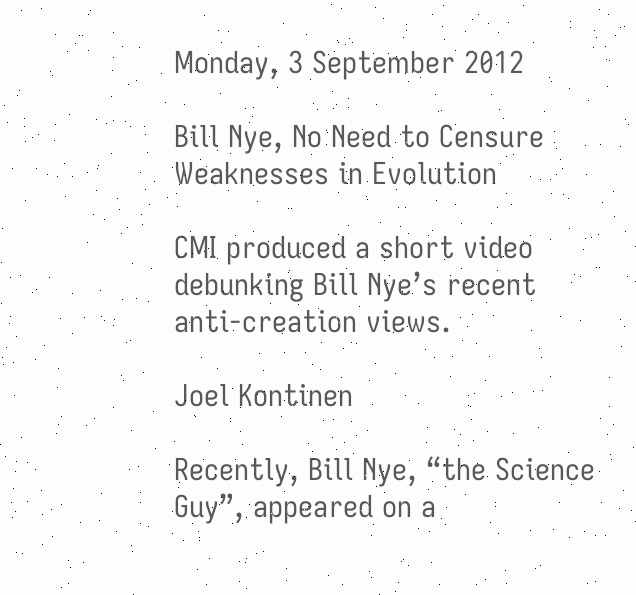Monday, 3 September 2012

Bill Nye, No Need to Censure Weaknesses in Evolution

CMI produced a short video debunking Bill Nye’s recent anti-creation views.

Joel Kontinen

Recently, Bill Nye, “the Science Guy”, appeared on a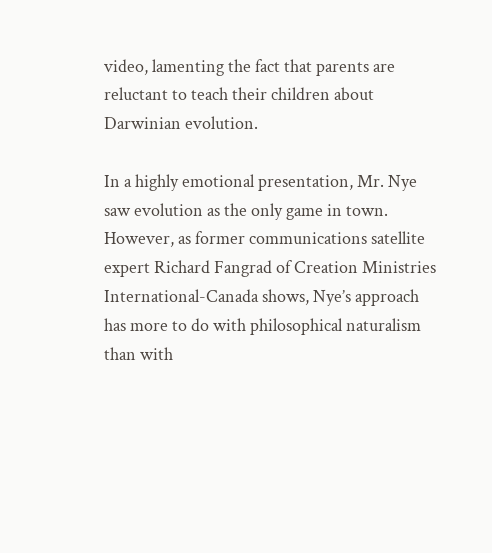video, lamenting the fact that parents are reluctant to teach their children about Darwinian evolution.

In a highly emotional presentation, Mr. Nye saw evolution as the only game in town. However, as former communications satellite expert Richard Fangrad of Creation Ministries International-Canada shows, Nye’s approach has more to do with philosophical naturalism than with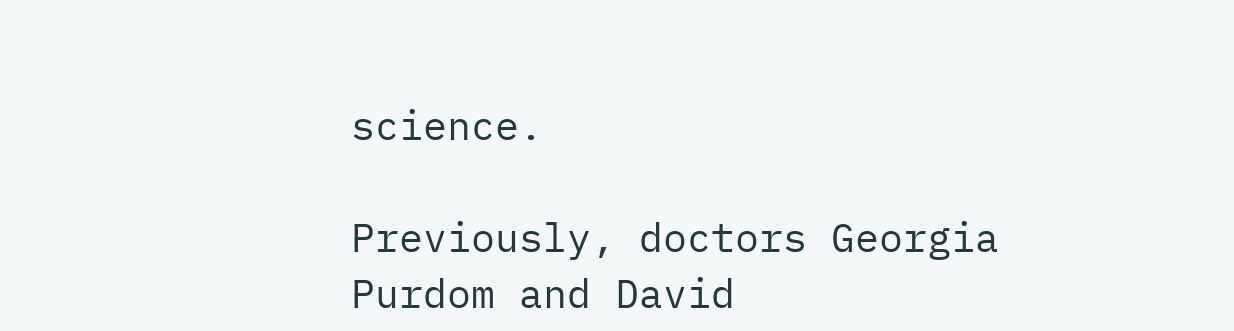science.

Previously, doctors Georgia Purdom and David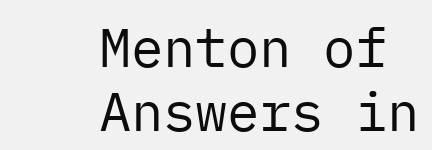Menton of Answers in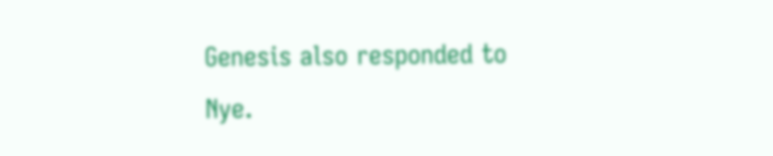Genesis also responded to Nye.